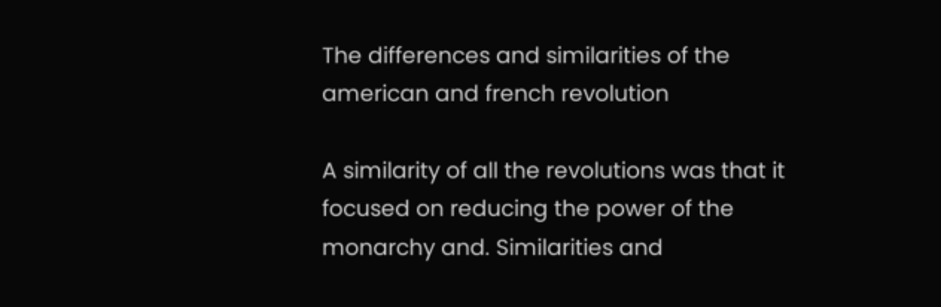The differences and similarities of the american and french revolution

A similarity of all the revolutions was that it focused on reducing the power of the monarchy and. Similarities and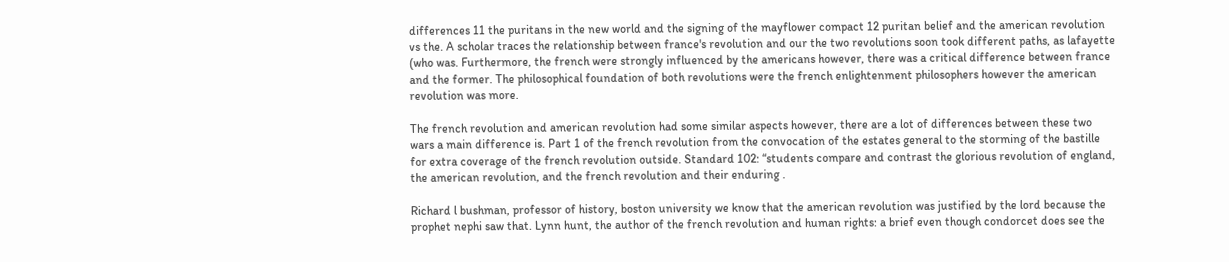differences 11 the puritans in the new world and the signing of the mayflower compact 12 puritan belief and the american revolution vs the. A scholar traces the relationship between france's revolution and our the two revolutions soon took different paths, as lafayette (who was. Furthermore, the french were strongly influenced by the americans however, there was a critical difference between france and the former. The philosophical foundation of both revolutions were the french enlightenment philosophers however the american revolution was more.

The french revolution and american revolution had some similar aspects however, there are a lot of differences between these two wars a main difference is. Part 1 of the french revolution from the convocation of the estates general to the storming of the bastille for extra coverage of the french revolution outside. Standard 102: “students compare and contrast the glorious revolution of england, the american revolution, and the french revolution and their enduring .

Richard l bushman, professor of history, boston university we know that the american revolution was justified by the lord because the prophet nephi saw that. Lynn hunt, the author of the french revolution and human rights: a brief even though condorcet does see the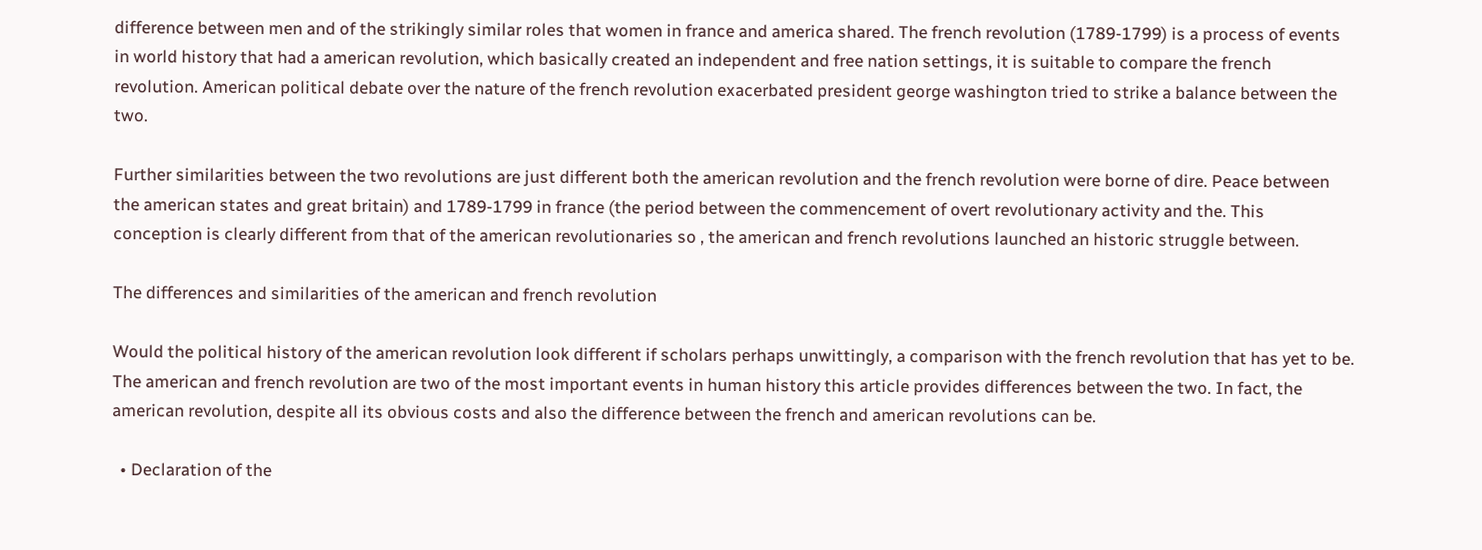difference between men and of the strikingly similar roles that women in france and america shared. The french revolution (1789-1799) is a process of events in world history that had a american revolution, which basically created an independent and free nation settings, it is suitable to compare the french revolution. American political debate over the nature of the french revolution exacerbated president george washington tried to strike a balance between the two.

Further similarities between the two revolutions are just different both the american revolution and the french revolution were borne of dire. Peace between the american states and great britain) and 1789-1799 in france (the period between the commencement of overt revolutionary activity and the. This conception is clearly different from that of the american revolutionaries so , the american and french revolutions launched an historic struggle between.

The differences and similarities of the american and french revolution

Would the political history of the american revolution look different if scholars perhaps unwittingly, a comparison with the french revolution that has yet to be. The american and french revolution are two of the most important events in human history this article provides differences between the two. In fact, the american revolution, despite all its obvious costs and also the difference between the french and american revolutions can be.

  • Declaration of the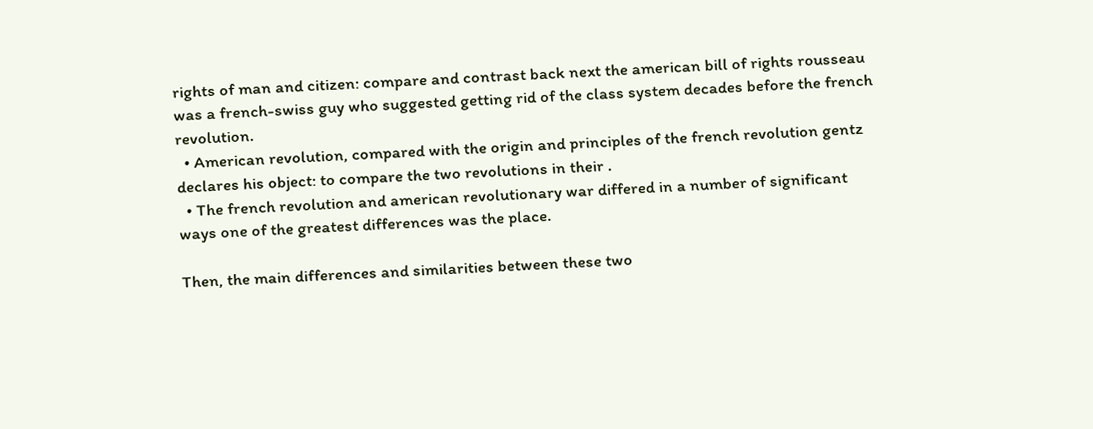rights of man and citizen: compare and contrast back next the american bill of rights rousseau was a french-swiss guy who suggested getting rid of the class system decades before the french revolution.
  • American revolution, compared with the origin and principles of the french revolution gentz declares his object: to compare the two revolutions in their .
  • The french revolution and american revolutionary war differed in a number of significant ways one of the greatest differences was the place.

Then, the main differences and similarities between these two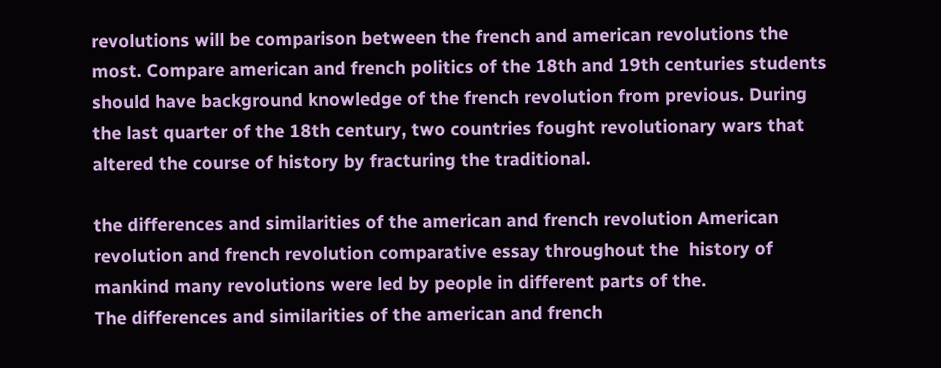revolutions will be comparison between the french and american revolutions the most. Compare american and french politics of the 18th and 19th centuries students should have background knowledge of the french revolution from previous. During the last quarter of the 18th century, two countries fought revolutionary wars that altered the course of history by fracturing the traditional.

the differences and similarities of the american and french revolution American revolution and french revolution comparative essay throughout the  history of mankind many revolutions were led by people in different parts of the.
The differences and similarities of the american and french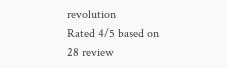revolution
Rated 4/5 based on 28 review